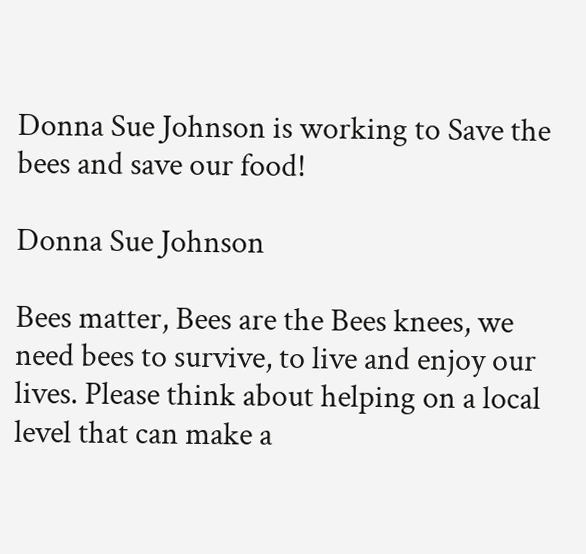Donna Sue Johnson is working to Save the bees and save our food!

Donna Sue Johnson

Bees matter, Bees are the Bees knees, we need bees to survive, to live and enjoy our lives. Please think about helping on a local level that can make a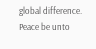global difference. Peace be unto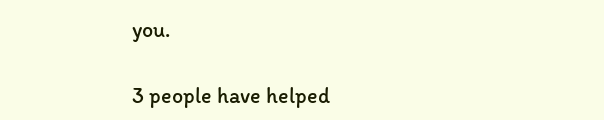you.

3 people have helped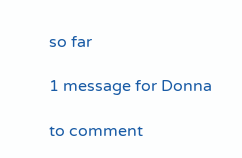so far

1 message for Donna

to comment